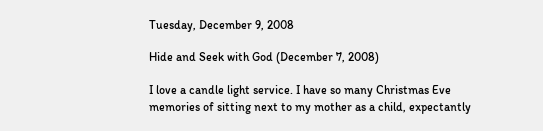Tuesday, December 9, 2008

Hide and Seek with God (December 7, 2008)

I love a candle light service. I have so many Christmas Eve memories of sitting next to my mother as a child, expectantly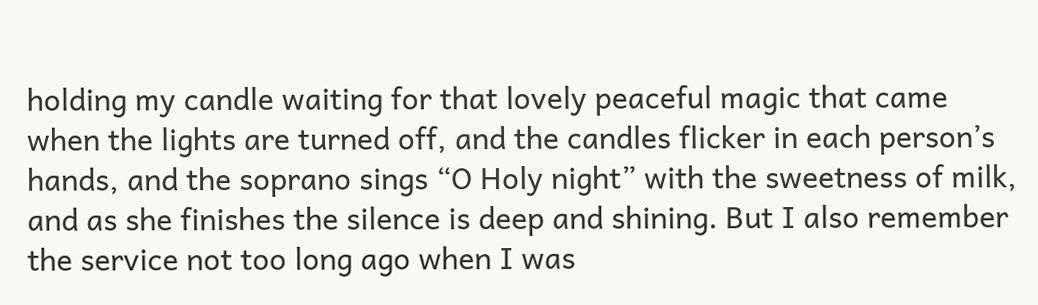holding my candle waiting for that lovely peaceful magic that came when the lights are turned off, and the candles flicker in each person’s hands, and the soprano sings “O Holy night” with the sweetness of milk, and as she finishes the silence is deep and shining. But I also remember the service not too long ago when I was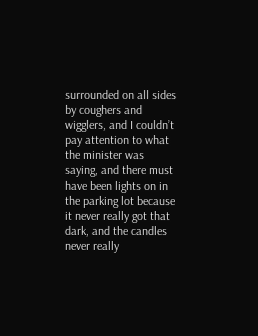surrounded on all sides by coughers and wigglers, and I couldn’t pay attention to what the minister was saying, and there must have been lights on in the parking lot because it never really got that dark, and the candles never really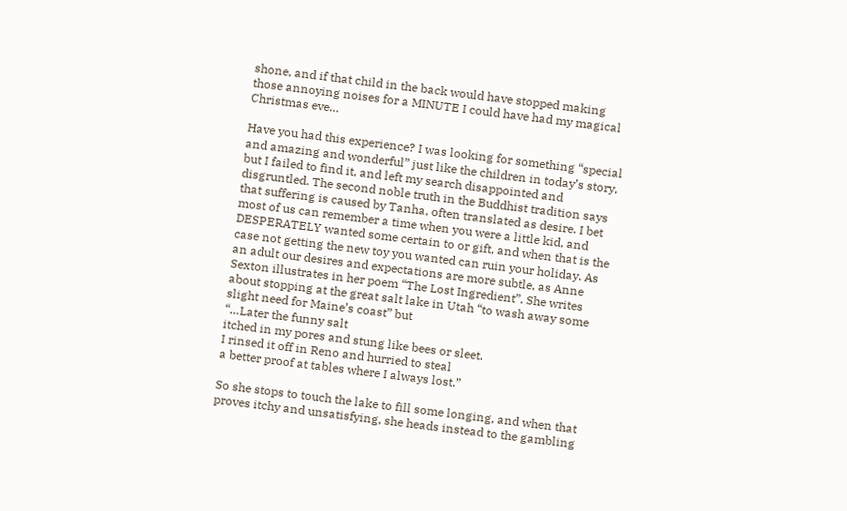shone, and if that child in the back would have stopped making those annoying noises for a MINUTE I could have had my magical Christmas eve…

Have you had this experience? I was looking for something “special and amazing and wonderful” just like the children in today’s story, but I failed to find it, and left my search disappointed and disgruntled. The second noble truth in the Buddhist tradition says that suffering is caused by Tanha, often translated as desire. I bet most of us can remember a time when you were a little kid, and DESPERATELY wanted some certain to or gift, and when that is the case not getting the new toy you wanted can ruin your holiday. As an adult our desires and expectations are more subtle, as Anne Sexton illustrates in her poem “The Lost Ingredient”. She writes about stopping at the great salt lake in Utah “to wash away some slight need for Maine’s coast” but
“…Later the funny salt
itched in my pores and stung like bees or sleet.
I rinsed it off in Reno and hurried to steal
a better proof at tables where I always lost.”

So she stops to touch the lake to fill some longing, and when that proves itchy and unsatisfying, she heads instead to the gambling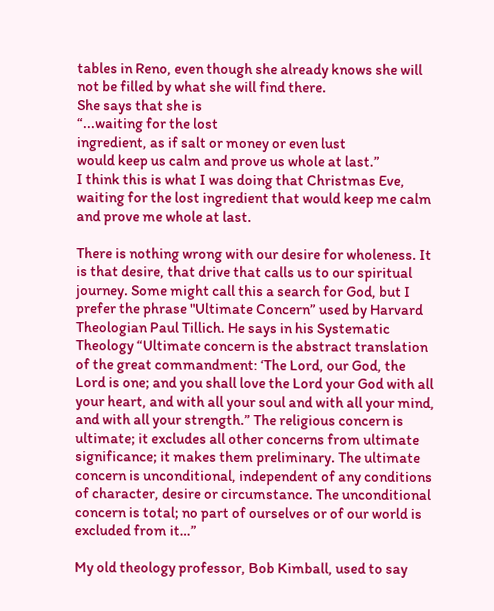tables in Reno, even though she already knows she will not be filled by what she will find there.
She says that she is
“...waiting for the lost
ingredient, as if salt or money or even lust
would keep us calm and prove us whole at last.”
I think this is what I was doing that Christmas Eve, waiting for the lost ingredient that would keep me calm and prove me whole at last.

There is nothing wrong with our desire for wholeness. It is that desire, that drive that calls us to our spiritual journey. Some might call this a search for God, but I prefer the phrase "Ultimate Concern” used by Harvard Theologian Paul Tillich. He says in his Systematic Theology “Ultimate concern is the abstract translation of the great commandment: ‘The Lord, our God, the Lord is one; and you shall love the Lord your God with all your heart, and with all your soul and with all your mind, and with all your strength.” The religious concern is ultimate; it excludes all other concerns from ultimate significance; it makes them preliminary. The ultimate concern is unconditional, independent of any conditions of character, desire or circumstance. The unconditional concern is total; no part of ourselves or of our world is excluded from it…”

My old theology professor, Bob Kimball, used to say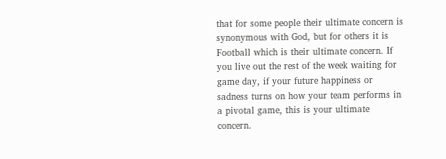that for some people their ultimate concern is synonymous with God, but for others it is Football which is their ultimate concern. If you live out the rest of the week waiting for game day, if your future happiness or sadness turns on how your team performs in a pivotal game, this is your ultimate concern.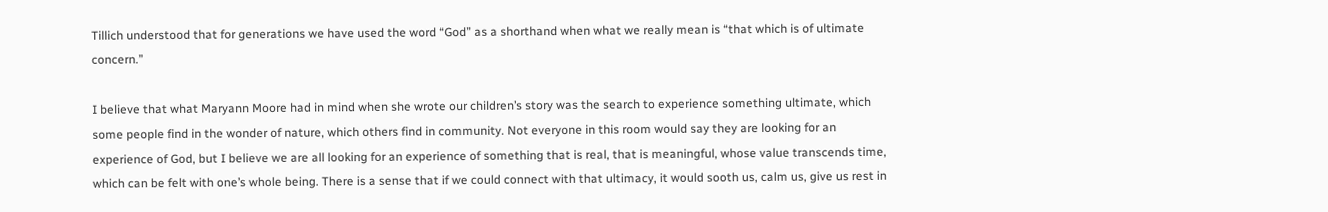Tillich understood that for generations we have used the word “God” as a shorthand when what we really mean is “that which is of ultimate concern.”

I believe that what Maryann Moore had in mind when she wrote our children’s story was the search to experience something ultimate, which some people find in the wonder of nature, which others find in community. Not everyone in this room would say they are looking for an experience of God, but I believe we are all looking for an experience of something that is real, that is meaningful, whose value transcends time, which can be felt with one’s whole being. There is a sense that if we could connect with that ultimacy, it would sooth us, calm us, give us rest in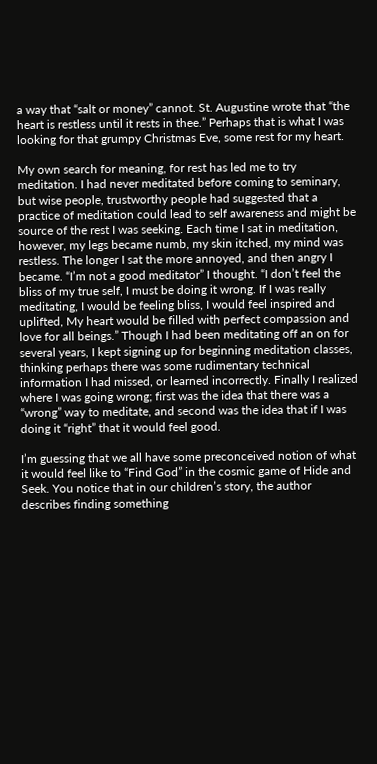a way that “salt or money” cannot. St. Augustine wrote that “the heart is restless until it rests in thee.” Perhaps that is what I was looking for that grumpy Christmas Eve, some rest for my heart.

My own search for meaning, for rest has led me to try meditation. I had never meditated before coming to seminary, but wise people, trustworthy people had suggested that a practice of meditation could lead to self awareness and might be source of the rest I was seeking. Each time I sat in meditation, however, my legs became numb, my skin itched, my mind was restless. The longer I sat the more annoyed, and then angry I became. “I’m not a good meditator” I thought. “I don’t feel the bliss of my true self, I must be doing it wrong. If I was really meditating, I would be feeling bliss, I would feel inspired and uplifted, My heart would be filled with perfect compassion and love for all beings.” Though I had been meditating off an on for several years, I kept signing up for beginning meditation classes, thinking perhaps there was some rudimentary technical information I had missed, or learned incorrectly. Finally I realized where I was going wrong; first was the idea that there was a “wrong” way to meditate, and second was the idea that if I was doing it “right” that it would feel good.

I’m guessing that we all have some preconceived notion of what it would feel like to “Find God” in the cosmic game of Hide and Seek. You notice that in our children’s story, the author describes finding something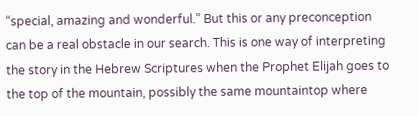“special, amazing and wonderful.” But this or any preconception can be a real obstacle in our search. This is one way of interpreting the story in the Hebrew Scriptures when the Prophet Elijah goes to the top of the mountain, possibly the same mountaintop where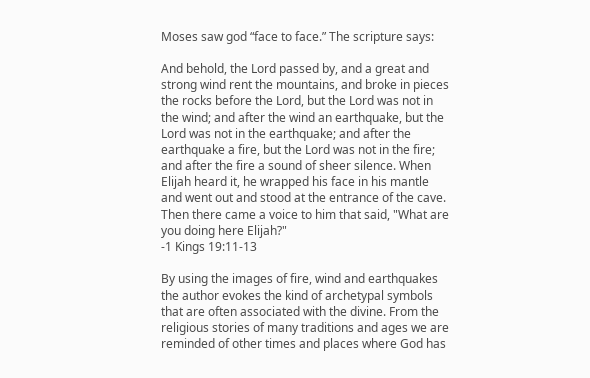Moses saw god “face to face.” The scripture says:

And behold, the Lord passed by, and a great and strong wind rent the mountains, and broke in pieces the rocks before the Lord, but the Lord was not in the wind; and after the wind an earthquake, but the Lord was not in the earthquake; and after the earthquake a fire, but the Lord was not in the fire; and after the fire a sound of sheer silence. When Elijah heard it, he wrapped his face in his mantle and went out and stood at the entrance of the cave. Then there came a voice to him that said, "What are you doing here Elijah?"
-1 Kings 19:11-13

By using the images of fire, wind and earthquakes the author evokes the kind of archetypal symbols that are often associated with the divine. From the religious stories of many traditions and ages we are reminded of other times and places where God has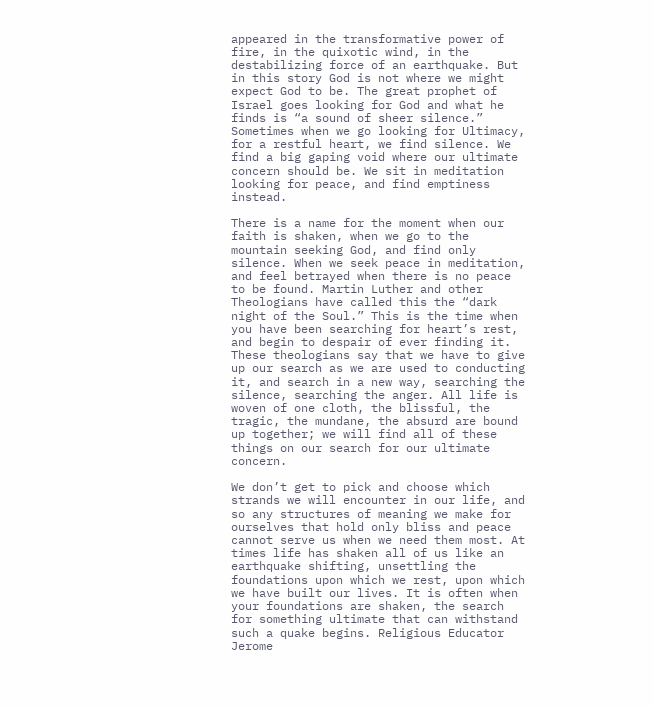appeared in the transformative power of fire, in the quixotic wind, in the destabilizing force of an earthquake. But in this story God is not where we might expect God to be. The great prophet of Israel goes looking for God and what he finds is “a sound of sheer silence.” Sometimes when we go looking for Ultimacy, for a restful heart, we find silence. We find a big gaping void where our ultimate concern should be. We sit in meditation looking for peace, and find emptiness instead.

There is a name for the moment when our faith is shaken, when we go to the mountain seeking God, and find only silence. When we seek peace in meditation, and feel betrayed when there is no peace to be found. Martin Luther and other Theologians have called this the “dark night of the Soul.” This is the time when you have been searching for heart’s rest, and begin to despair of ever finding it. These theologians say that we have to give up our search as we are used to conducting it, and search in a new way, searching the silence, searching the anger. All life is woven of one cloth, the blissful, the tragic, the mundane, the absurd are bound up together; we will find all of these things on our search for our ultimate concern.

We don’t get to pick and choose which strands we will encounter in our life, and so any structures of meaning we make for ourselves that hold only bliss and peace cannot serve us when we need them most. At times life has shaken all of us like an earthquake shifting, unsettling the foundations upon which we rest, upon which we have built our lives. It is often when your foundations are shaken, the search for something ultimate that can withstand such a quake begins. Religious Educator Jerome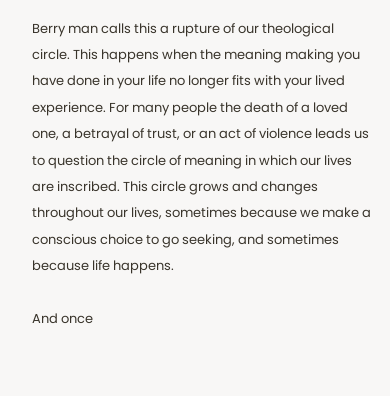Berry man calls this a rupture of our theological circle. This happens when the meaning making you have done in your life no longer fits with your lived experience. For many people the death of a loved one, a betrayal of trust, or an act of violence leads us to question the circle of meaning in which our lives are inscribed. This circle grows and changes throughout our lives, sometimes because we make a conscious choice to go seeking, and sometimes because life happens.

And once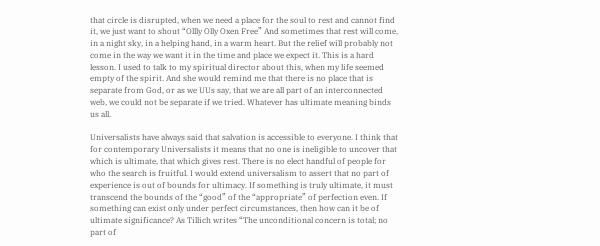that circle is disrupted, when we need a place for the soul to rest and cannot find it, we just want to shout “Ollly Olly Oxen Free” And sometimes that rest will come, in a night sky, in a helping hand, in a warm heart. But the relief will probably not come in the way we want it in the time and place we expect it. This is a hard lesson. I used to talk to my spiritual director about this, when my life seemed empty of the spirit. And she would remind me that there is no place that is separate from God, or as we UUs say, that we are all part of an interconnected web, we could not be separate if we tried. Whatever has ultimate meaning binds us all.

Universalists have always said that salvation is accessible to everyone. I think that for contemporary Universalists it means that no one is ineligible to uncover that which is ultimate, that which gives rest. There is no elect handful of people for who the search is fruitful. I would extend universalism to assert that no part of experience is out of bounds for ultimacy. If something is truly ultimate, it must transcend the bounds of the “good” of the “appropriate” of perfection even. If something can exist only under perfect circumstances, then how can it be of ultimate significance? As Tillich writes “The unconditional concern is total; no part of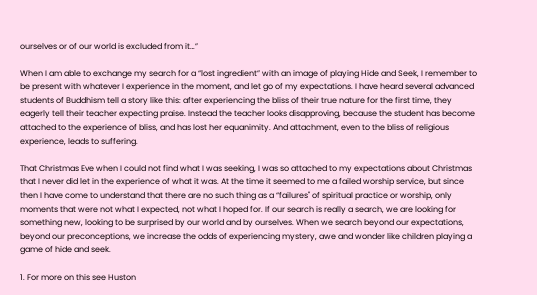ourselves or of our world is excluded from it…”

When I am able to exchange my search for a “lost ingredient” with an image of playing Hide and Seek, I remember to be present with whatever I experience in the moment, and let go of my expectations. I have heard several advanced students of Buddhism tell a story like this: after experiencing the bliss of their true nature for the first time, they eagerly tell their teacher expecting praise. Instead the teacher looks disapproving, because the student has become attached to the experience of bliss, and has lost her equanimity. And attachment, even to the bliss of religious experience, leads to suffering.

That Christmas Eve when I could not find what I was seeking, I was so attached to my expectations about Christmas that I never did let in the experience of what it was. At the time it seemed to me a failed worship service, but since then I have come to understand that there are no such thing as a “failures" of spiritual practice or worship, only moments that were not what I expected, not what I hoped for. If our search is really a search, we are looking for something new, looking to be surprised by our world and by ourselves. When we search beyond our expectations, beyond our preconceptions, we increase the odds of experiencing mystery, awe and wonder like children playing a game of hide and seek.

1. For more on this see Huston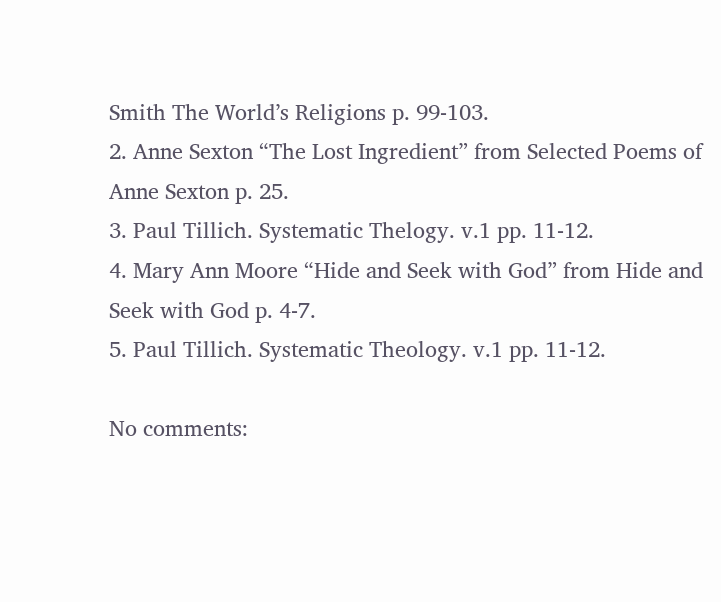Smith The World’s Religions p. 99-103.
2. Anne Sexton “The Lost Ingredient” from Selected Poems of Anne Sexton p. 25.
3. Paul Tillich. Systematic Thelogy. v.1 pp. 11-12.
4. Mary Ann Moore “Hide and Seek with God” from Hide and Seek with God p. 4-7.
5. Paul Tillich. Systematic Theology. v.1 pp. 11-12.

No comments: